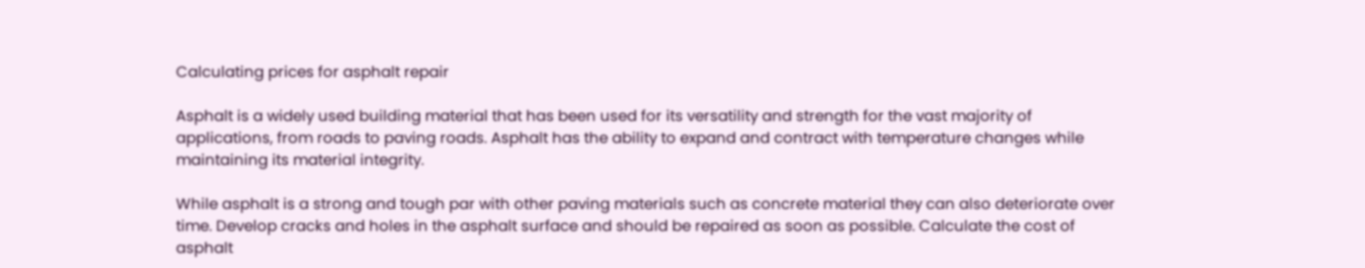Calculating prices for asphalt repair

Asphalt is a widely used building material that has been used for its versatility and strength for the vast majority of applications, from roads to paving roads. Asphalt has the ability to expand and contract with temperature changes while maintaining its material integrity.

While asphalt is a strong and tough par with other paving materials such as concrete material they can also deteriorate over time. Develop cracks and holes in the asphalt surface and should be repaired as soon as possible. Calculate the cost of asphalt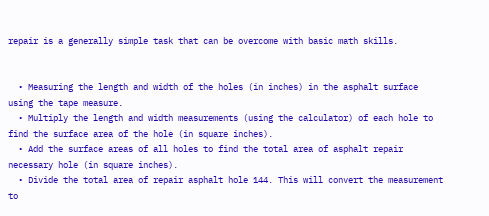repair is a generally simple task that can be overcome with basic math skills.


  • Measuring the length and width of the holes (in inches) in the asphalt surface using the tape measure.
  • Multiply the length and width measurements (using the calculator) of each hole to find the surface area of the hole (in square inches).
  • Add the surface areas of all holes to find the total area of asphalt repair necessary hole (in square inches).
  • Divide the total area of repair asphalt hole 144. This will convert the measurement to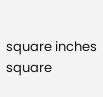square inches square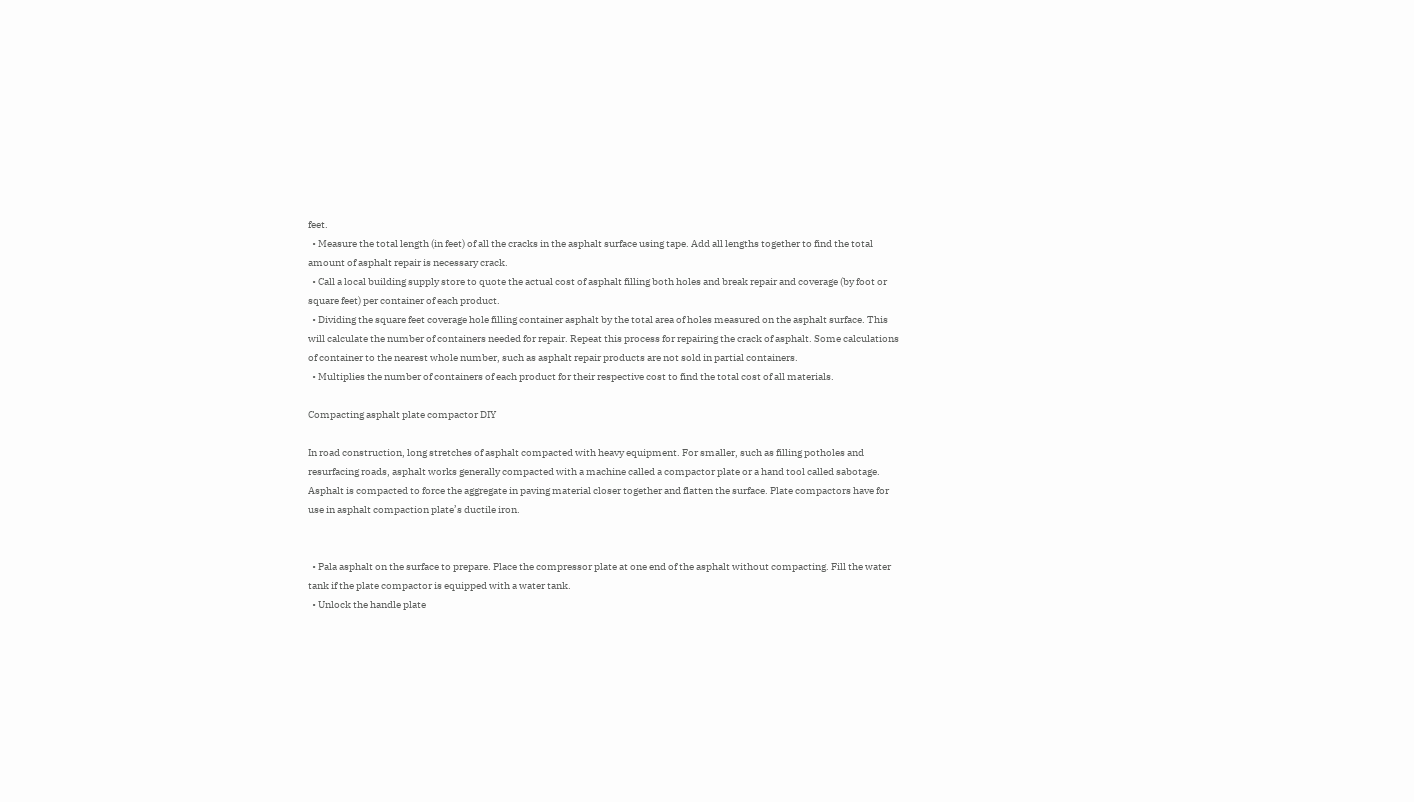feet.
  • Measure the total length (in feet) of all the cracks in the asphalt surface using tape. Add all lengths together to find the total amount of asphalt repair is necessary crack.
  • Call a local building supply store to quote the actual cost of asphalt filling both holes and break repair and coverage (by foot or square feet) per container of each product.
  • Dividing the square feet coverage hole filling container asphalt by the total area of holes measured on the asphalt surface. This will calculate the number of containers needed for repair. Repeat this process for repairing the crack of asphalt. Some calculations of container to the nearest whole number, such as asphalt repair products are not sold in partial containers.
  • Multiplies the number of containers of each product for their respective cost to find the total cost of all materials.

Compacting asphalt plate compactor DIY

In road construction, long stretches of asphalt compacted with heavy equipment. For smaller, such as filling potholes and resurfacing roads, asphalt works generally compacted with a machine called a compactor plate or a hand tool called sabotage. Asphalt is compacted to force the aggregate in paving material closer together and flatten the surface. Plate compactors have for use in asphalt compaction plate’s ductile iron.


  • Pala asphalt on the surface to prepare. Place the compressor plate at one end of the asphalt without compacting. Fill the water tank if the plate compactor is equipped with a water tank.
  • Unlock the handle plate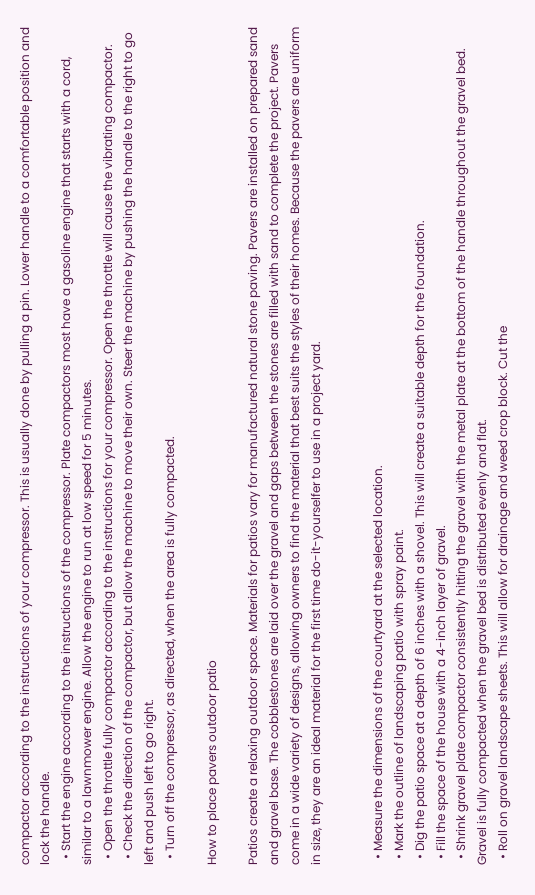compactor according to the instructions of your compressor. This is usually done by pulling a pin. Lower handle to a comfortable position and lock the handle.
  • Start the engine according to the instructions of the compressor. Plate compactors most have a gasoline engine that starts with a cord, similar to a lawnmower engine. Allow the engine to run at low speed for 5 minutes.
  • Open the throttle fully compactor according to the instructions for your compressor. Open the throttle will cause the vibrating compactor.
  • Check the direction of the compactor, but allow the machine to move their own. Steer the machine by pushing the handle to the right to go left and push left to go right.
  • Turn off the compressor, as directed, when the area is fully compacted.

How to place pavers outdoor patio

Patios create a relaxing outdoor space. Materials for patios vary for manufactured natural stone paving. Pavers are installed on prepared sand and gravel base. The cobblestones are laid over the gravel and gaps between the stones are filled with sand to complete the project. Pavers come in a wide variety of designs, allowing owners to find the material that best suits the styles of their homes. Because the pavers are uniform in size, they are an ideal material for the first time do-it-yourselfer to use in a project yard.


  • Measure the dimensions of the courtyard at the selected location.
  • Mark the outline of landscaping patio with spray paint.
  • Dig the patio space at a depth of 6 inches with a shovel. This will create a suitable depth for the foundation.
  • Fill the space of the house with a 4-inch layer of gravel.
  • Shrink gravel plate compactor consistently hitting the gravel with the metal plate at the bottom of the handle throughout the gravel bed. Gravel is fully compacted when the gravel bed is distributed evenly and flat.
  • Roll on gravel landscape sheets. This will allow for drainage and weed crop block. Cut the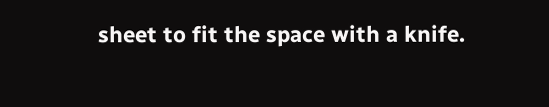sheet to fit the space with a knife.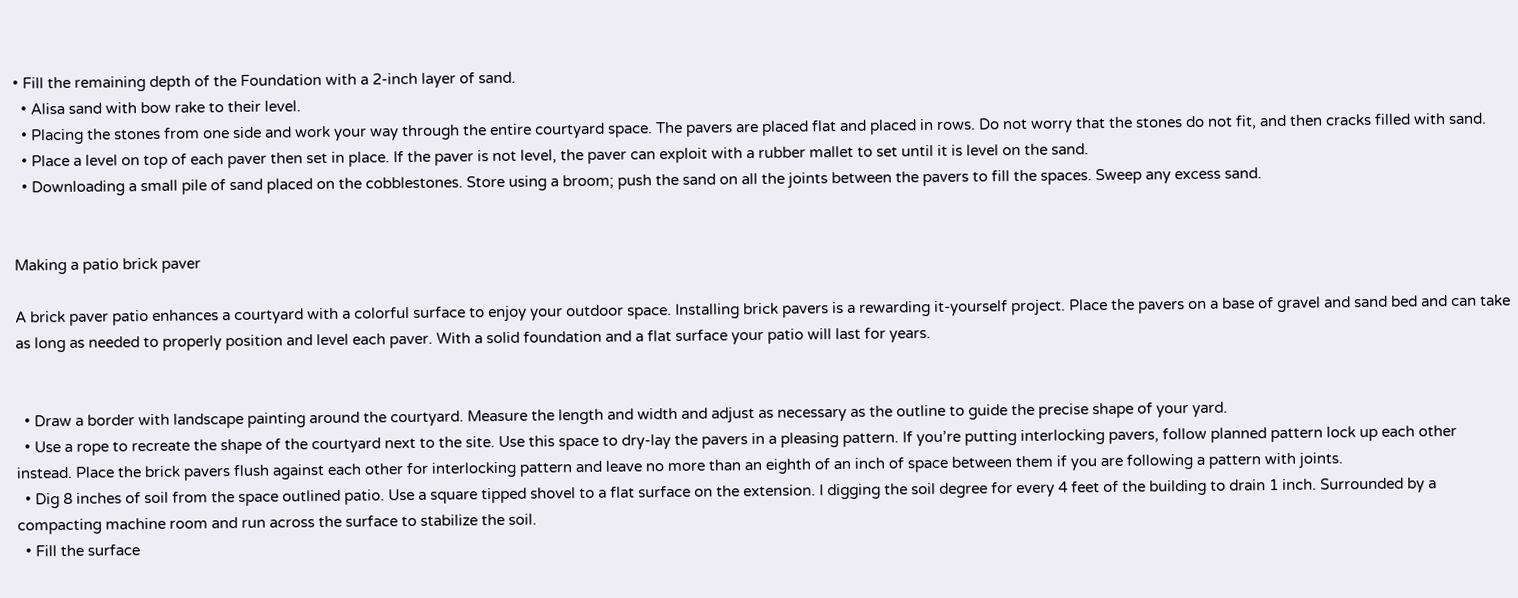• Fill the remaining depth of the Foundation with a 2-inch layer of sand.
  • Alisa sand with bow rake to their level.
  • Placing the stones from one side and work your way through the entire courtyard space. The pavers are placed flat and placed in rows. Do not worry that the stones do not fit, and then cracks filled with sand.
  • Place a level on top of each paver then set in place. If the paver is not level, the paver can exploit with a rubber mallet to set until it is level on the sand.
  • Downloading a small pile of sand placed on the cobblestones. Store using a broom; push the sand on all the joints between the pavers to fill the spaces. Sweep any excess sand.


Making a patio brick paver

A brick paver patio enhances a courtyard with a colorful surface to enjoy your outdoor space. Installing brick pavers is a rewarding it-yourself project. Place the pavers on a base of gravel and sand bed and can take as long as needed to properly position and level each paver. With a solid foundation and a flat surface your patio will last for years.


  • Draw a border with landscape painting around the courtyard. Measure the length and width and adjust as necessary as the outline to guide the precise shape of your yard.
  • Use a rope to recreate the shape of the courtyard next to the site. Use this space to dry-lay the pavers in a pleasing pattern. If you’re putting interlocking pavers, follow planned pattern lock up each other instead. Place the brick pavers flush against each other for interlocking pattern and leave no more than an eighth of an inch of space between them if you are following a pattern with joints.
  • Dig 8 inches of soil from the space outlined patio. Use a square tipped shovel to a flat surface on the extension. I digging the soil degree for every 4 feet of the building to drain 1 inch. Surrounded by a compacting machine room and run across the surface to stabilize the soil.
  • Fill the surface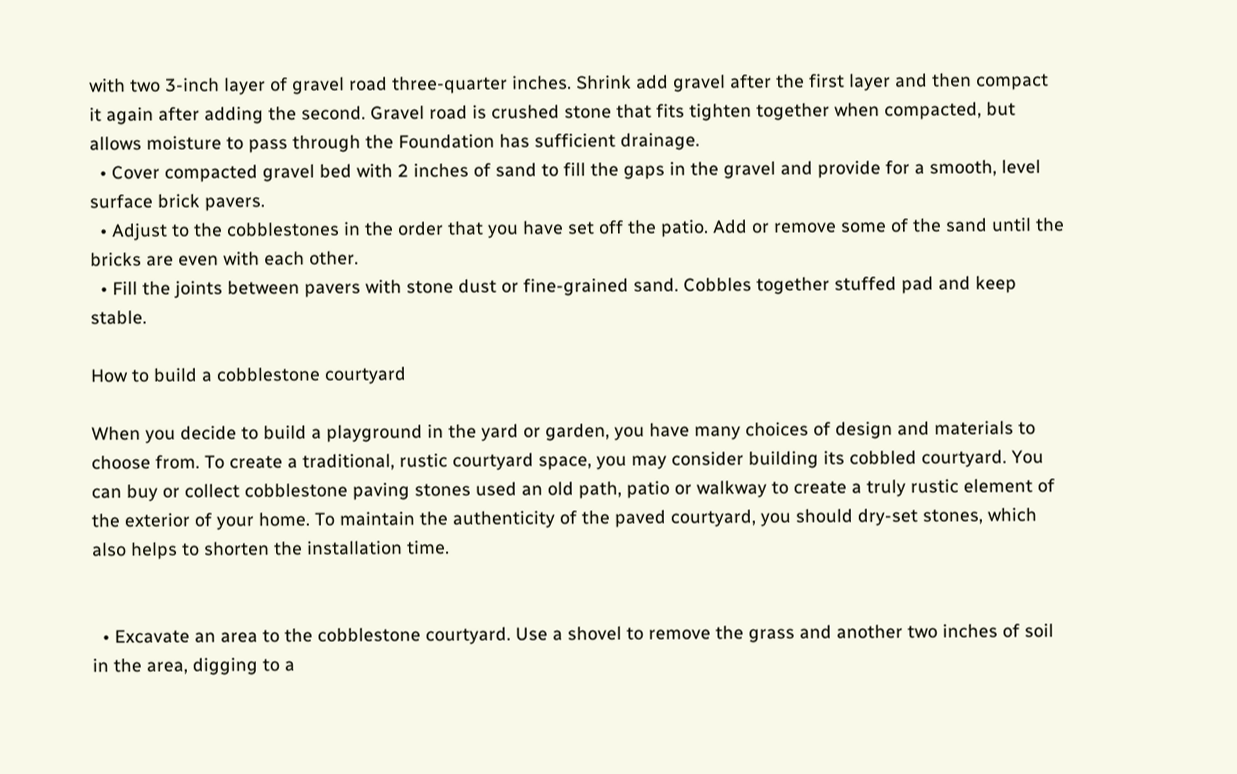with two 3-inch layer of gravel road three-quarter inches. Shrink add gravel after the first layer and then compact it again after adding the second. Gravel road is crushed stone that fits tighten together when compacted, but allows moisture to pass through the Foundation has sufficient drainage.
  • Cover compacted gravel bed with 2 inches of sand to fill the gaps in the gravel and provide for a smooth, level surface brick pavers.
  • Adjust to the cobblestones in the order that you have set off the patio. Add or remove some of the sand until the bricks are even with each other.
  • Fill the joints between pavers with stone dust or fine-grained sand. Cobbles together stuffed pad and keep stable.

How to build a cobblestone courtyard

When you decide to build a playground in the yard or garden, you have many choices of design and materials to choose from. To create a traditional, rustic courtyard space, you may consider building its cobbled courtyard. You can buy or collect cobblestone paving stones used an old path, patio or walkway to create a truly rustic element of the exterior of your home. To maintain the authenticity of the paved courtyard, you should dry-set stones, which also helps to shorten the installation time.


  • Excavate an area to the cobblestone courtyard. Use a shovel to remove the grass and another two inches of soil in the area, digging to a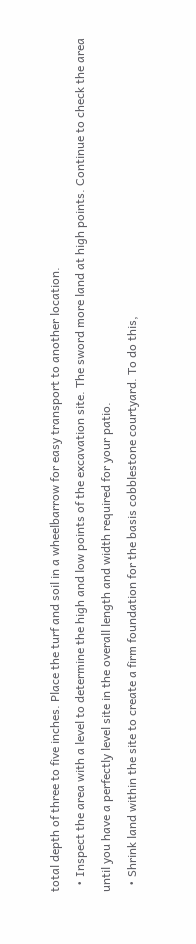total depth of three to five inches. Place the turf and soil in a wheelbarrow for easy transport to another location.
  • Inspect the area with a level to determine the high and low points of the excavation site. The sword more land at high points. Continue to check the area until you have a perfectly level site in the overall length and width required for your patio.
  • Shrink land within the site to create a firm foundation for the basis cobblestone courtyard. To do this,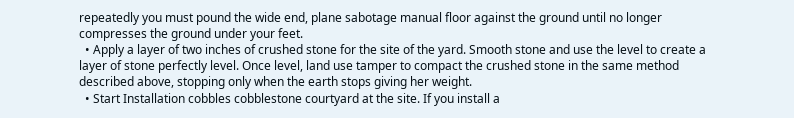repeatedly you must pound the wide end, plane sabotage manual floor against the ground until no longer compresses the ground under your feet.
  • Apply a layer of two inches of crushed stone for the site of the yard. Smooth stone and use the level to create a layer of stone perfectly level. Once level, land use tamper to compact the crushed stone in the same method described above, stopping only when the earth stops giving her weight.
  • Start Installation cobbles cobblestone courtyard at the site. If you install a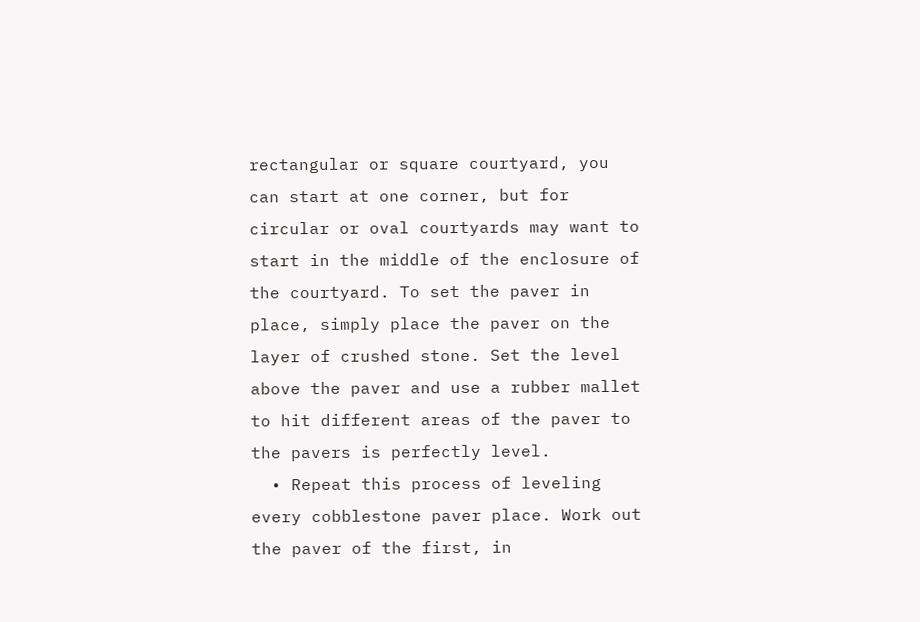rectangular or square courtyard, you can start at one corner, but for circular or oval courtyards may want to start in the middle of the enclosure of the courtyard. To set the paver in place, simply place the paver on the layer of crushed stone. Set the level above the paver and use a rubber mallet to hit different areas of the paver to the pavers is perfectly level.
  • Repeat this process of leveling every cobblestone paver place. Work out the paver of the first, in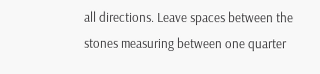all directions. Leave spaces between the stones measuring between one quarter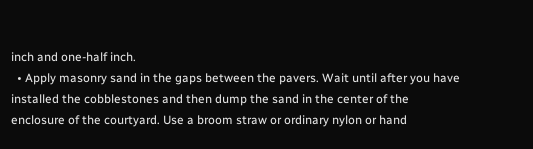inch and one-half inch.
  • Apply masonry sand in the gaps between the pavers. Wait until after you have installed the cobblestones and then dump the sand in the center of the enclosure of the courtyard. Use a broom straw or ordinary nylon or hand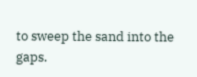to sweep the sand into the gaps.